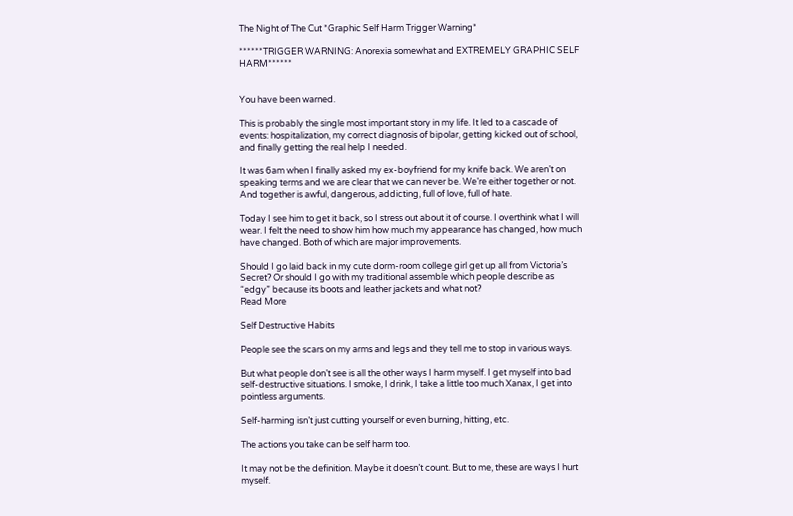The Night of The Cut *Graphic Self Harm Trigger Warning*

******TRIGGER WARNING: Anorexia somewhat and EXTREMELY GRAPHIC SELF HARM******


You have been warned.

This is probably the single most important story in my life. It led to a cascade of events: hospitalization, my correct diagnosis of bipolar, getting kicked out of school, and finally getting the real help I needed.

It was 6am when I finally asked my ex-boyfriend for my knife back. We aren’t on speaking terms and we are clear that we can never be. We’re either together or not. And together is awful, dangerous, addicting, full of love, full of hate.

Today I see him to get it back, so I stress out about it of course. I overthink what I will wear. I felt the need to show him how much my appearance has changed, how much have changed. Both of which are major improvements.

Should I go laid back in my cute dorm-room college girl get up all from Victoria’s Secret? Or should I go with my traditional assemble which people describe as “edgy” because its boots and leather jackets and what not?
Read More

Self Destructive Habits

People see the scars on my arms and legs and they tell me to stop in various ways.

But what people don’t see is all the other ways I harm myself. I get myself into bad self-destructive situations. I smoke, I drink, I take a little too much Xanax, I get into pointless arguments.

Self-harming isn’t just cutting yourself or even burning, hitting, etc.

The actions you take can be self harm too.

It may not be the definition. Maybe it doesn’t count. But to me, these are ways I hurt myself.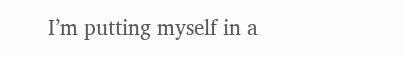I’m putting myself in a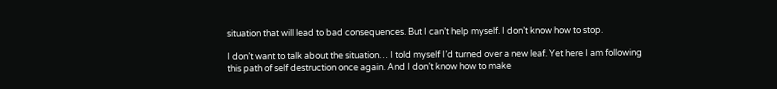situation that will lead to bad consequences. But I can’t help myself. I don’t know how to stop.

I don’t want to talk about the situation… I told myself I’d turned over a new leaf. Yet here I am following this path of self destruction once again. And I don’t know how to make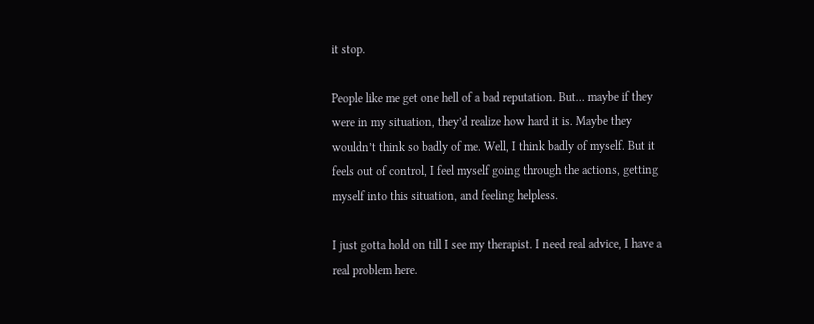it stop.

People like me get one hell of a bad reputation. But… maybe if they were in my situation, they’d realize how hard it is. Maybe they wouldn’t think so badly of me. Well, I think badly of myself. But it feels out of control, I feel myself going through the actions, getting myself into this situation, and feeling helpless.

I just gotta hold on till I see my therapist. I need real advice, I have a real problem here.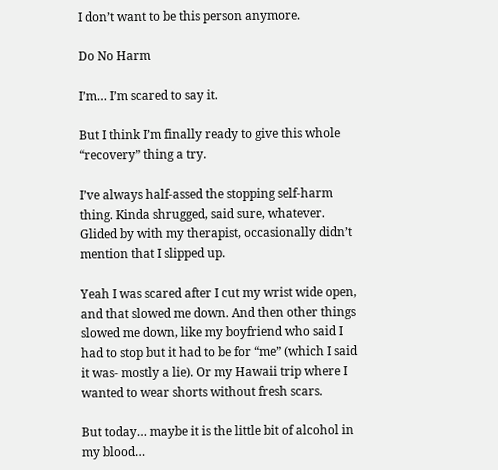I don’t want to be this person anymore.

Do No Harm

I’m… I’m scared to say it.

But I think I’m finally ready to give this whole “recovery” thing a try.

I’ve always half-assed the stopping self-harm thing. Kinda shrugged, said sure, whatever. Glided by with my therapist, occasionally didn’t mention that I slipped up.

Yeah I was scared after I cut my wrist wide open, and that slowed me down. And then other things slowed me down, like my boyfriend who said I had to stop but it had to be for “me” (which I said it was- mostly a lie). Or my Hawaii trip where I wanted to wear shorts without fresh scars.

But today… maybe it is the little bit of alcohol in my blood…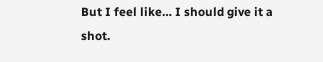But I feel like… I should give it a shot.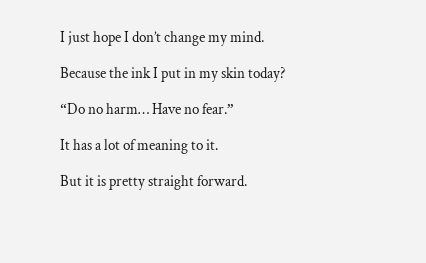I just hope I don’t change my mind.

Because the ink I put in my skin today?

“Do no harm… Have no fear.”

It has a lot of meaning to it.

But it is pretty straight forward.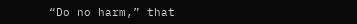“Do no harm,” that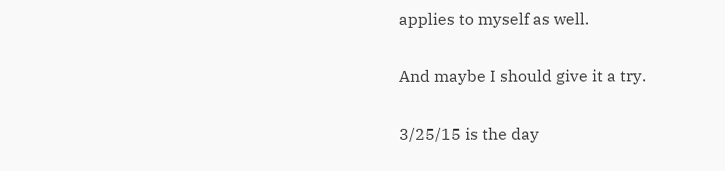applies to myself as well.

And maybe I should give it a try.

3/25/15 is the day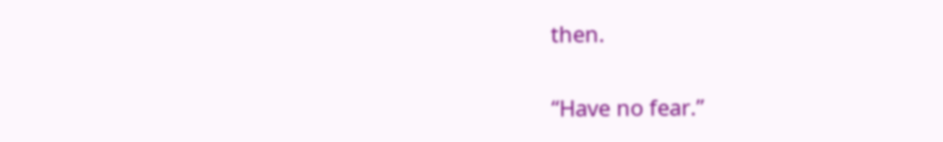then.

“Have no fear.”